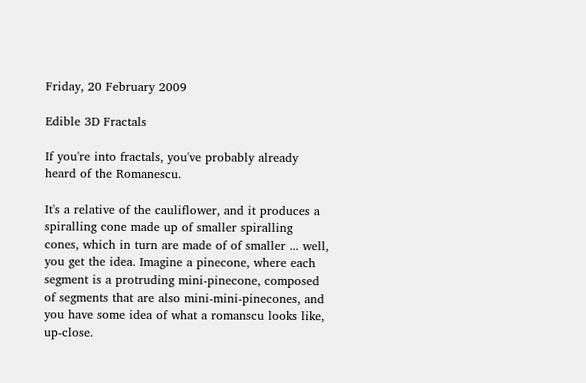Friday, 20 February 2009

Edible 3D Fractals

If you're into fractals, you've probably already heard of the Romanescu.

It's a relative of the cauliflower, and it produces a spiralling cone made up of smaller spiralling cones, which in turn are made of of smaller ... well, you get the idea. Imagine a pinecone, where each segment is a protruding mini-pinecone, composed of segments that are also mini-mini-pinecones, and you have some idea of what a romanscu looks like, up-close.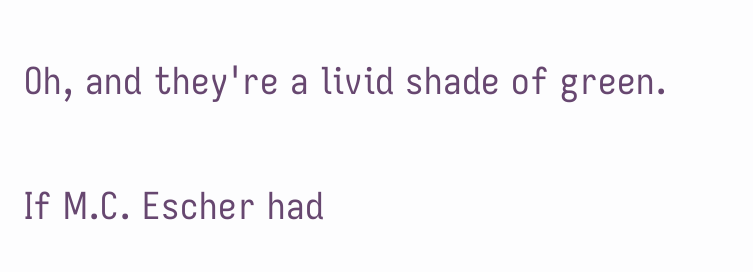Oh, and they're a livid shade of green.


If M.C. Escher had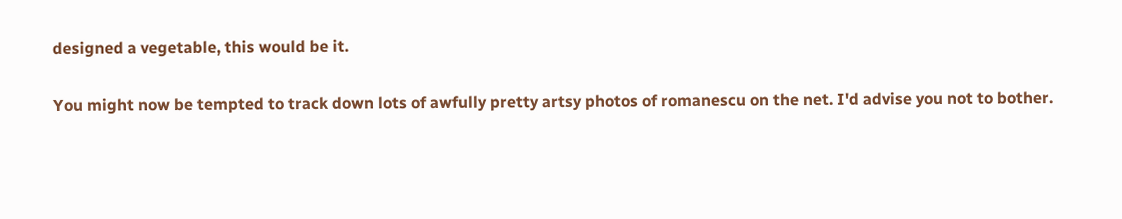designed a vegetable, this would be it.

You might now be tempted to track down lots of awfully pretty artsy photos of romanescu on the net. I'd advise you not to bother.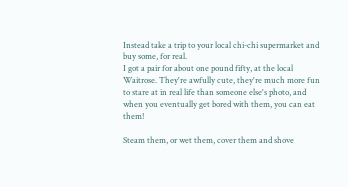Instead take a trip to your local chi-chi supermarket and buy some, for real.
I got a pair for about one pound fifty, at the local Waitrose. They're awfully cute, they're much more fun to stare at in real life than someone else's photo, and when you eventually get bored with them, you can eat them!

Steam them, or wet them, cover them and shove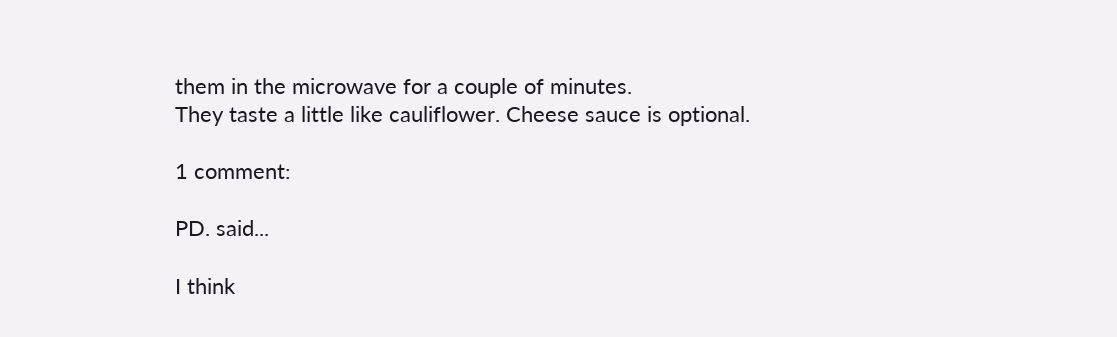them in the microwave for a couple of minutes.
They taste a little like cauliflower. Cheese sauce is optional.

1 comment:

PD. said...

I think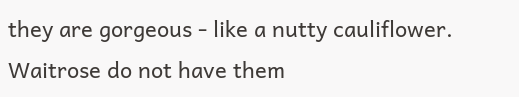they are gorgeous - like a nutty cauliflower.
Waitrose do not have them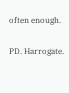often enough.

PD. Harrogate.